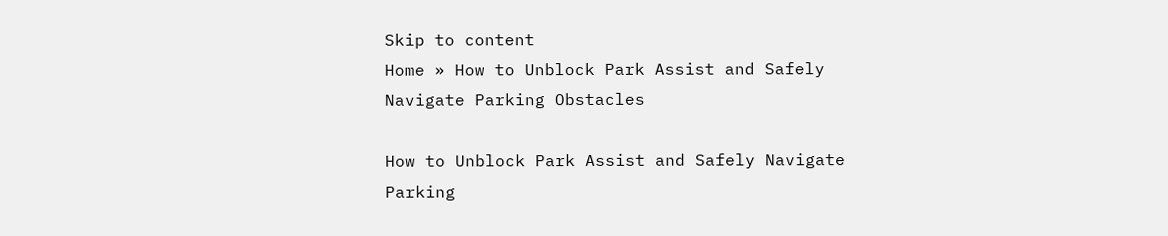Skip to content
Home » How to Unblock Park Assist and Safely Navigate Parking Obstacles

How to Unblock Park Assist and Safely Navigate Parking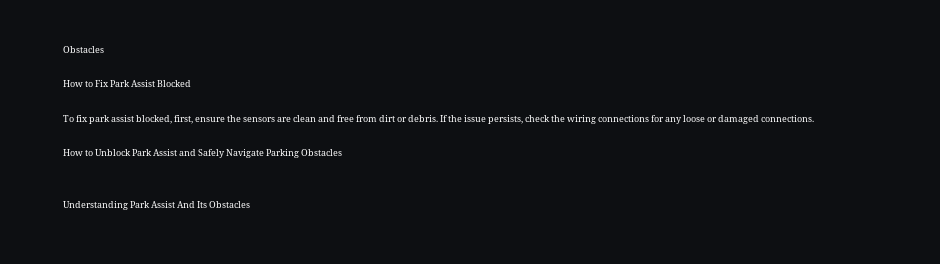Obstacles

How to Fix Park Assist Blocked

To fix park assist blocked, first, ensure the sensors are clean and free from dirt or debris. If the issue persists, check the wiring connections for any loose or damaged connections.

How to Unblock Park Assist and Safely Navigate Parking Obstacles


Understanding Park Assist And Its Obstacles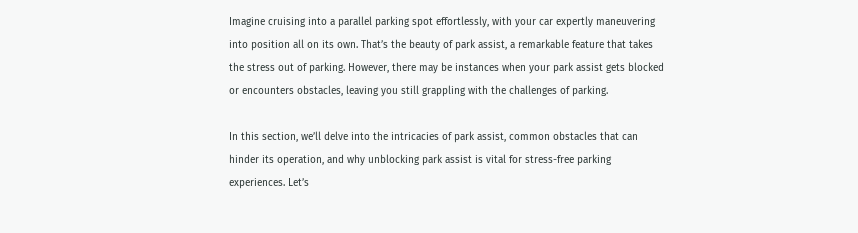Imagine cruising into a parallel parking spot effortlessly, with your car expertly maneuvering into position all on its own. That’s the beauty of park assist, a remarkable feature that takes the stress out of parking. However, there may be instances when your park assist gets blocked or encounters obstacles, leaving you still grappling with the challenges of parking.

In this section, we’ll delve into the intricacies of park assist, common obstacles that can hinder its operation, and why unblocking park assist is vital for stress-free parking experiences. Let’s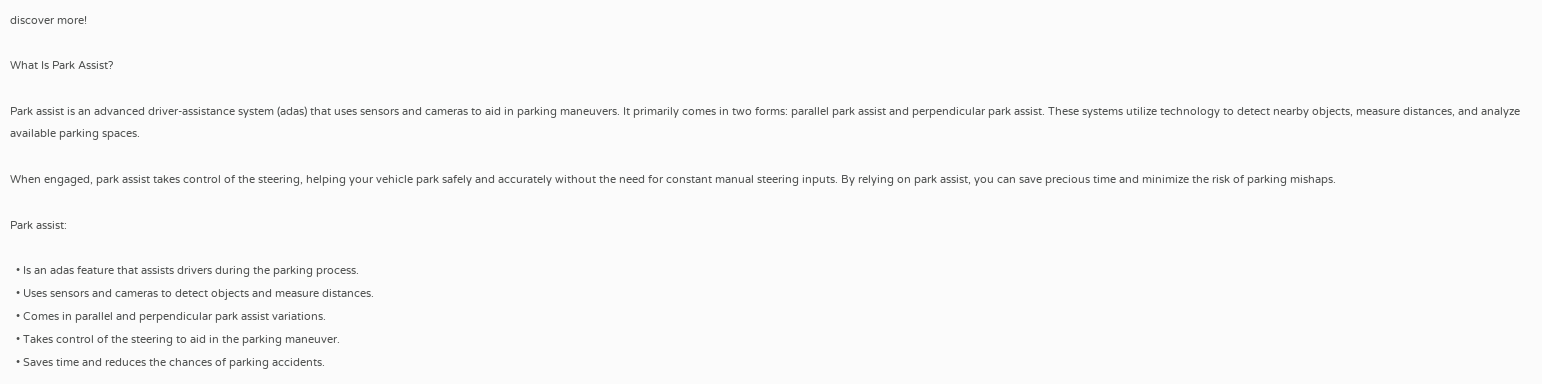discover more!

What Is Park Assist?

Park assist is an advanced driver-assistance system (adas) that uses sensors and cameras to aid in parking maneuvers. It primarily comes in two forms: parallel park assist and perpendicular park assist. These systems utilize technology to detect nearby objects, measure distances, and analyze available parking spaces.

When engaged, park assist takes control of the steering, helping your vehicle park safely and accurately without the need for constant manual steering inputs. By relying on park assist, you can save precious time and minimize the risk of parking mishaps.

Park assist:

  • Is an adas feature that assists drivers during the parking process.
  • Uses sensors and cameras to detect objects and measure distances.
  • Comes in parallel and perpendicular park assist variations.
  • Takes control of the steering to aid in the parking maneuver.
  • Saves time and reduces the chances of parking accidents.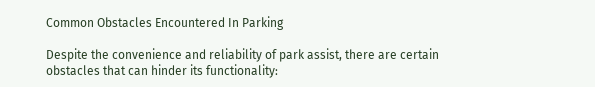Common Obstacles Encountered In Parking

Despite the convenience and reliability of park assist, there are certain obstacles that can hinder its functionality: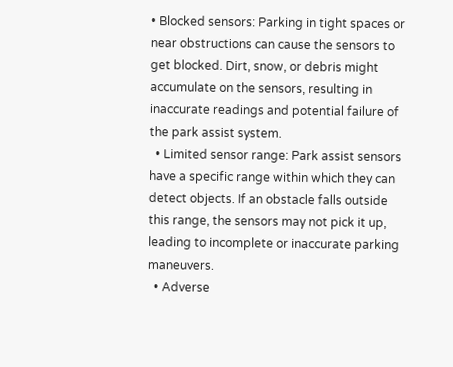• Blocked sensors: Parking in tight spaces or near obstructions can cause the sensors to get blocked. Dirt, snow, or debris might accumulate on the sensors, resulting in inaccurate readings and potential failure of the park assist system.
  • Limited sensor range: Park assist sensors have a specific range within which they can detect objects. If an obstacle falls outside this range, the sensors may not pick it up, leading to incomplete or inaccurate parking maneuvers.
  • Adverse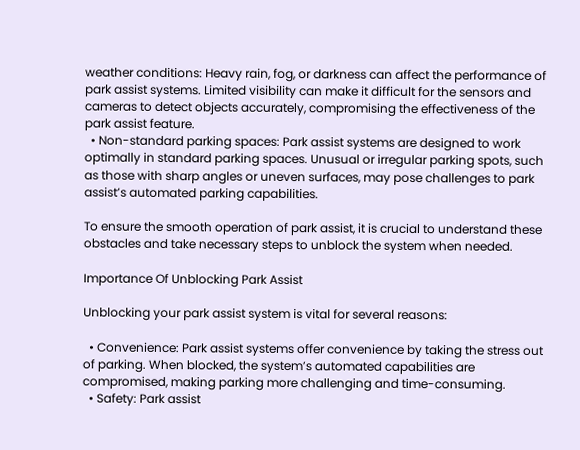weather conditions: Heavy rain, fog, or darkness can affect the performance of park assist systems. Limited visibility can make it difficult for the sensors and cameras to detect objects accurately, compromising the effectiveness of the park assist feature.
  • Non-standard parking spaces: Park assist systems are designed to work optimally in standard parking spaces. Unusual or irregular parking spots, such as those with sharp angles or uneven surfaces, may pose challenges to park assist’s automated parking capabilities.

To ensure the smooth operation of park assist, it is crucial to understand these obstacles and take necessary steps to unblock the system when needed.

Importance Of Unblocking Park Assist

Unblocking your park assist system is vital for several reasons:

  • Convenience: Park assist systems offer convenience by taking the stress out of parking. When blocked, the system’s automated capabilities are compromised, making parking more challenging and time-consuming.
  • Safety: Park assist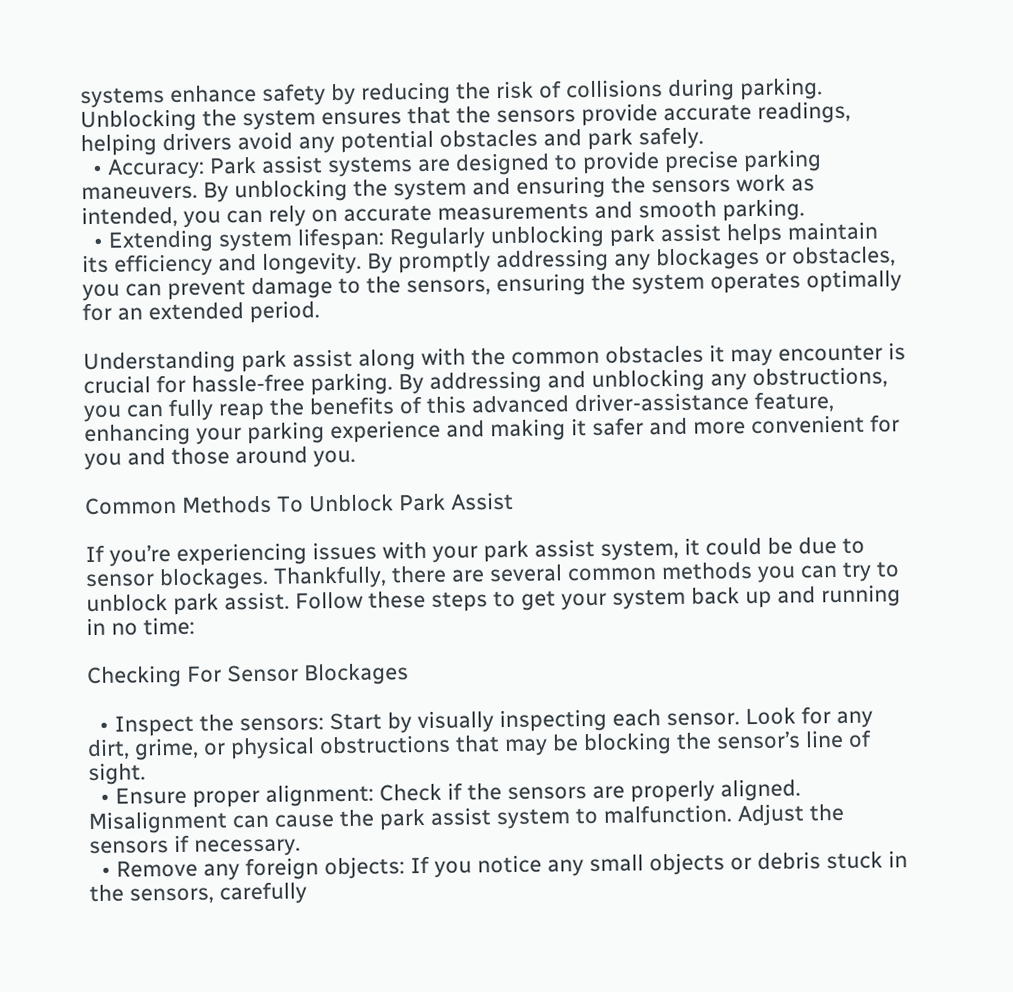systems enhance safety by reducing the risk of collisions during parking. Unblocking the system ensures that the sensors provide accurate readings, helping drivers avoid any potential obstacles and park safely.
  • Accuracy: Park assist systems are designed to provide precise parking maneuvers. By unblocking the system and ensuring the sensors work as intended, you can rely on accurate measurements and smooth parking.
  • Extending system lifespan: Regularly unblocking park assist helps maintain its efficiency and longevity. By promptly addressing any blockages or obstacles, you can prevent damage to the sensors, ensuring the system operates optimally for an extended period.

Understanding park assist along with the common obstacles it may encounter is crucial for hassle-free parking. By addressing and unblocking any obstructions, you can fully reap the benefits of this advanced driver-assistance feature, enhancing your parking experience and making it safer and more convenient for you and those around you.

Common Methods To Unblock Park Assist

If you’re experiencing issues with your park assist system, it could be due to sensor blockages. Thankfully, there are several common methods you can try to unblock park assist. Follow these steps to get your system back up and running in no time:

Checking For Sensor Blockages

  • Inspect the sensors: Start by visually inspecting each sensor. Look for any dirt, grime, or physical obstructions that may be blocking the sensor’s line of sight.
  • Ensure proper alignment: Check if the sensors are properly aligned. Misalignment can cause the park assist system to malfunction. Adjust the sensors if necessary.
  • Remove any foreign objects: If you notice any small objects or debris stuck in the sensors, carefully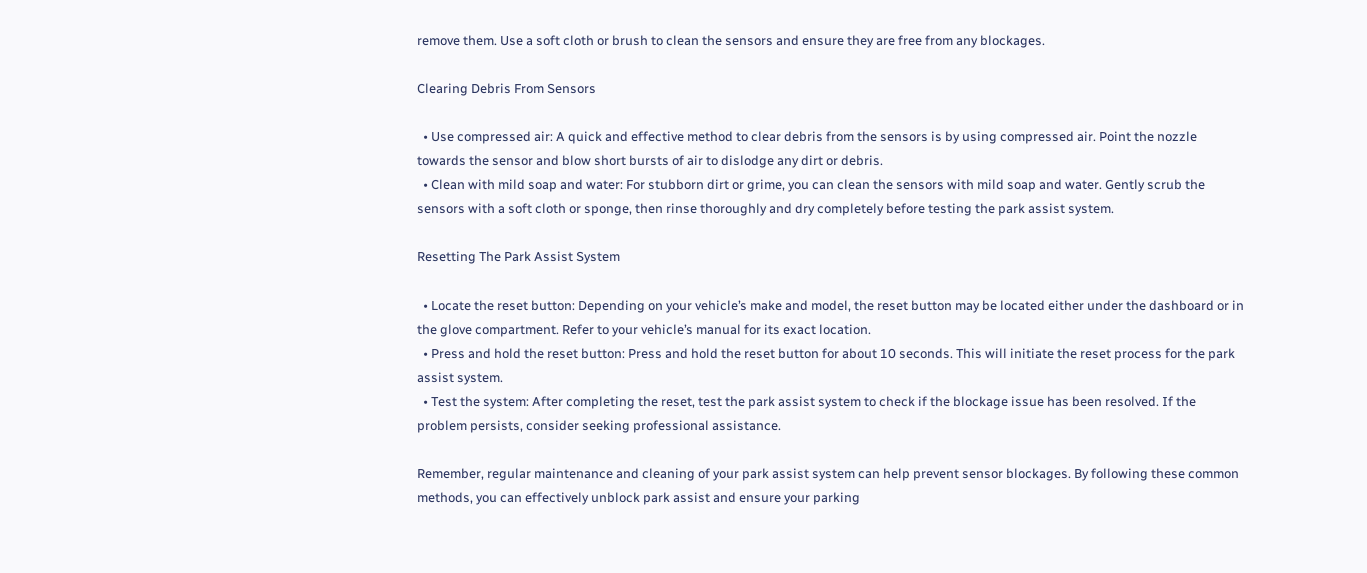remove them. Use a soft cloth or brush to clean the sensors and ensure they are free from any blockages.

Clearing Debris From Sensors

  • Use compressed air: A quick and effective method to clear debris from the sensors is by using compressed air. Point the nozzle towards the sensor and blow short bursts of air to dislodge any dirt or debris.
  • Clean with mild soap and water: For stubborn dirt or grime, you can clean the sensors with mild soap and water. Gently scrub the sensors with a soft cloth or sponge, then rinse thoroughly and dry completely before testing the park assist system.

Resetting The Park Assist System

  • Locate the reset button: Depending on your vehicle’s make and model, the reset button may be located either under the dashboard or in the glove compartment. Refer to your vehicle’s manual for its exact location.
  • Press and hold the reset button: Press and hold the reset button for about 10 seconds. This will initiate the reset process for the park assist system.
  • Test the system: After completing the reset, test the park assist system to check if the blockage issue has been resolved. If the problem persists, consider seeking professional assistance.

Remember, regular maintenance and cleaning of your park assist system can help prevent sensor blockages. By following these common methods, you can effectively unblock park assist and ensure your parking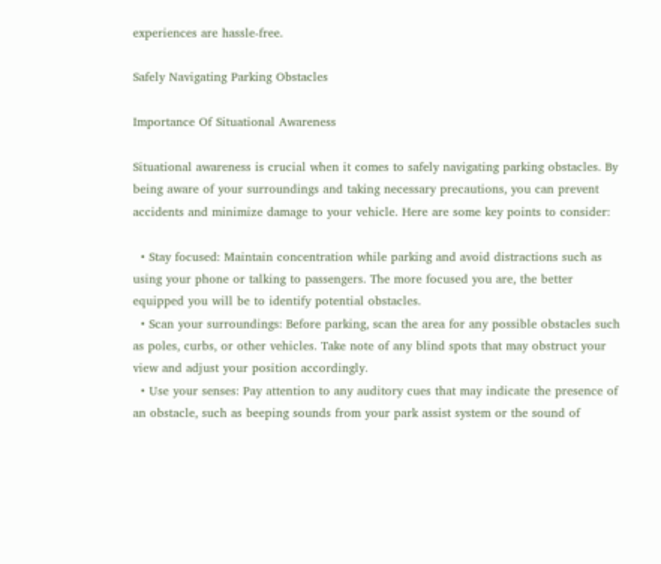experiences are hassle-free.

Safely Navigating Parking Obstacles

Importance Of Situational Awareness

Situational awareness is crucial when it comes to safely navigating parking obstacles. By being aware of your surroundings and taking necessary precautions, you can prevent accidents and minimize damage to your vehicle. Here are some key points to consider:

  • Stay focused: Maintain concentration while parking and avoid distractions such as using your phone or talking to passengers. The more focused you are, the better equipped you will be to identify potential obstacles.
  • Scan your surroundings: Before parking, scan the area for any possible obstacles such as poles, curbs, or other vehicles. Take note of any blind spots that may obstruct your view and adjust your position accordingly.
  • Use your senses: Pay attention to any auditory cues that may indicate the presence of an obstacle, such as beeping sounds from your park assist system or the sound of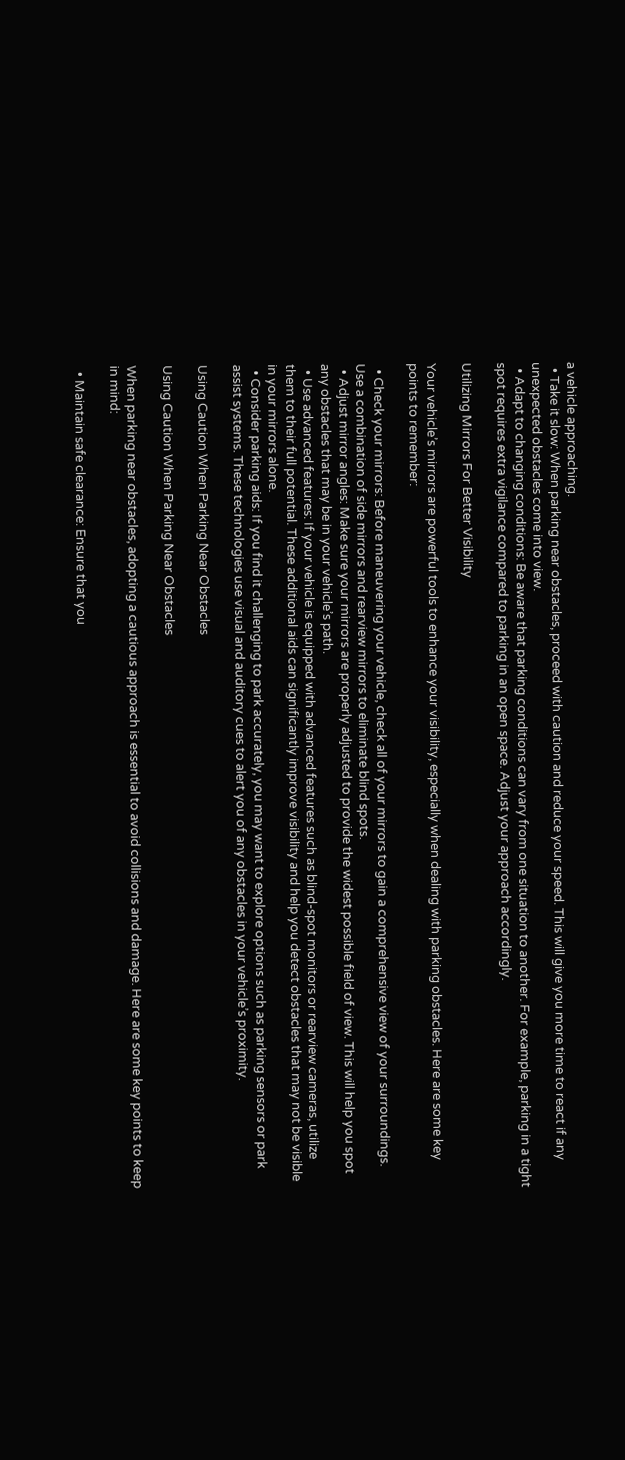a vehicle approaching.
  • Take it slow: When parking near obstacles, proceed with caution and reduce your speed. This will give you more time to react if any unexpected obstacles come into view.
  • Adapt to changing conditions: Be aware that parking conditions can vary from one situation to another. For example, parking in a tight spot requires extra vigilance compared to parking in an open space. Adjust your approach accordingly.

Utilizing Mirrors For Better Visibility

Your vehicle’s mirrors are powerful tools to enhance your visibility, especially when dealing with parking obstacles. Here are some key points to remember:

  • Check your mirrors: Before maneuvering your vehicle, check all of your mirrors to gain a comprehensive view of your surroundings. Use a combination of side mirrors and rearview mirrors to eliminate blind spots.
  • Adjust mirror angles: Make sure your mirrors are properly adjusted to provide the widest possible field of view. This will help you spot any obstacles that may be in your vehicle’s path.
  • Use advanced features: If your vehicle is equipped with advanced features such as blind-spot monitors or rearview cameras, utilize them to their full potential. These additional aids can significantly improve visibility and help you detect obstacles that may not be visible in your mirrors alone.
  • Consider parking aids: If you find it challenging to park accurately, you may want to explore options such as parking sensors or park assist systems. These technologies use visual and auditory cues to alert you of any obstacles in your vehicle’s proximity.

Using Caution When Parking Near Obstacles

Using Caution When Parking Near Obstacles

When parking near obstacles, adopting a cautious approach is essential to avoid collisions and damage. Here are some key points to keep in mind:

  • Maintain safe clearance: Ensure that you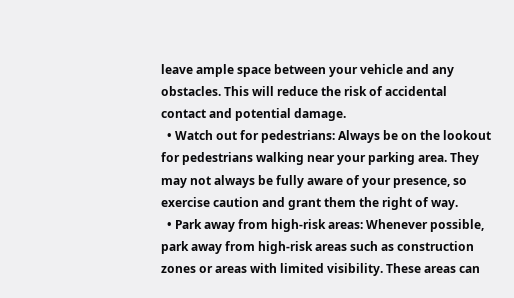leave ample space between your vehicle and any obstacles. This will reduce the risk of accidental contact and potential damage.
  • Watch out for pedestrians: Always be on the lookout for pedestrians walking near your parking area. They may not always be fully aware of your presence, so exercise caution and grant them the right of way.
  • Park away from high-risk areas: Whenever possible, park away from high-risk areas such as construction zones or areas with limited visibility. These areas can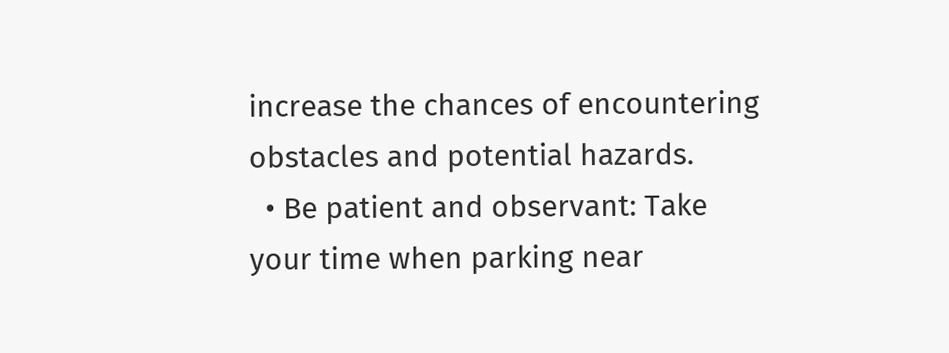increase the chances of encountering obstacles and potential hazards.
  • Be patient and observant: Take your time when parking near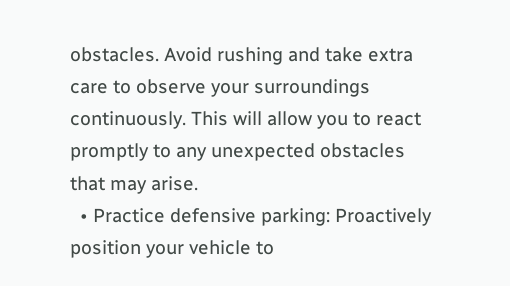obstacles. Avoid rushing and take extra care to observe your surroundings continuously. This will allow you to react promptly to any unexpected obstacles that may arise.
  • Practice defensive parking: Proactively position your vehicle to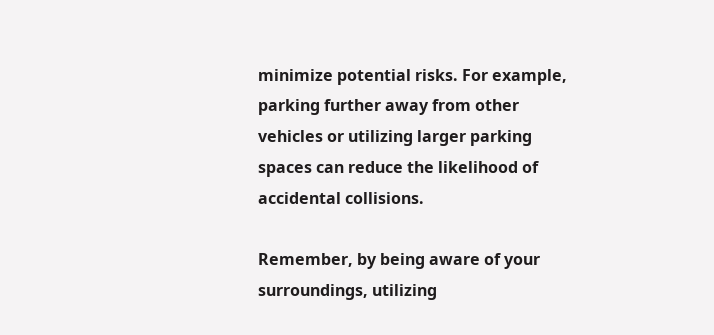minimize potential risks. For example, parking further away from other vehicles or utilizing larger parking spaces can reduce the likelihood of accidental collisions.

Remember, by being aware of your surroundings, utilizing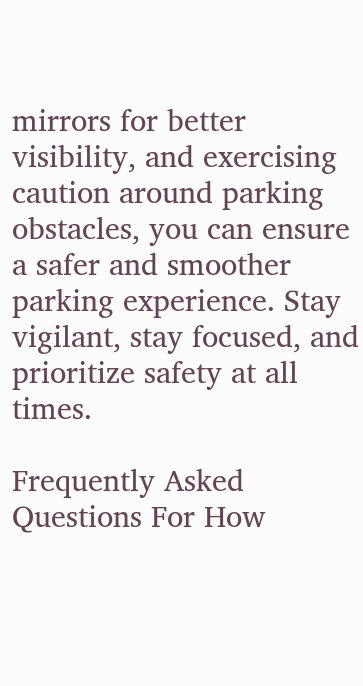mirrors for better visibility, and exercising caution around parking obstacles, you can ensure a safer and smoother parking experience. Stay vigilant, stay focused, and prioritize safety at all times.

Frequently Asked Questions For How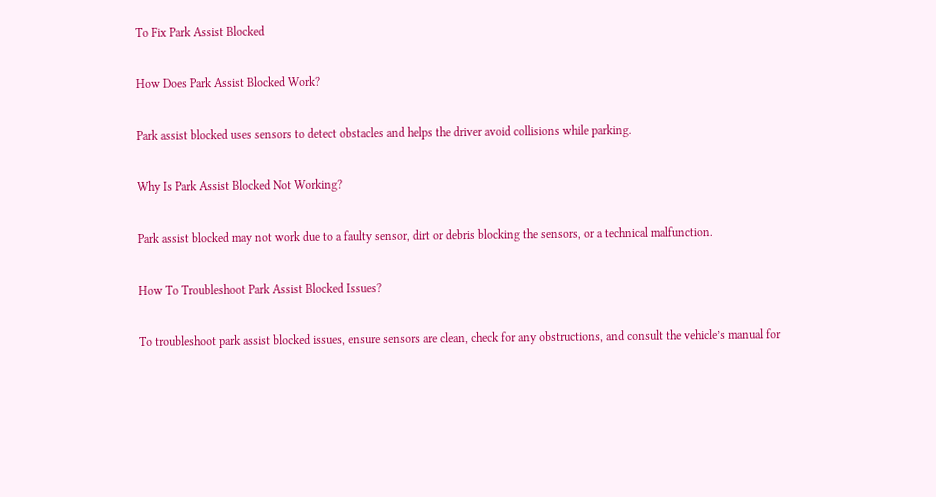To Fix Park Assist Blocked

How Does Park Assist Blocked Work?

Park assist blocked uses sensors to detect obstacles and helps the driver avoid collisions while parking.

Why Is Park Assist Blocked Not Working?

Park assist blocked may not work due to a faulty sensor, dirt or debris blocking the sensors, or a technical malfunction.

How To Troubleshoot Park Assist Blocked Issues?

To troubleshoot park assist blocked issues, ensure sensors are clean, check for any obstructions, and consult the vehicle’s manual for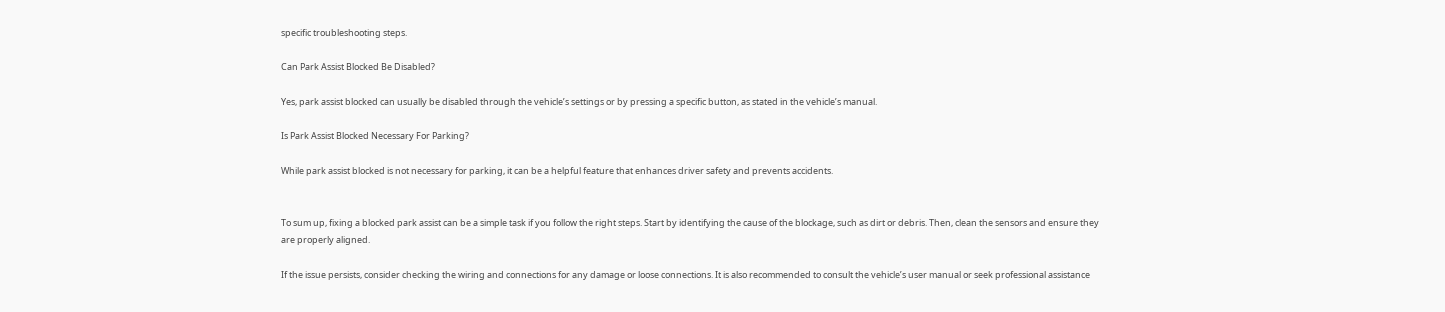specific troubleshooting steps.

Can Park Assist Blocked Be Disabled?

Yes, park assist blocked can usually be disabled through the vehicle’s settings or by pressing a specific button, as stated in the vehicle’s manual.

Is Park Assist Blocked Necessary For Parking?

While park assist blocked is not necessary for parking, it can be a helpful feature that enhances driver safety and prevents accidents.


To sum up, fixing a blocked park assist can be a simple task if you follow the right steps. Start by identifying the cause of the blockage, such as dirt or debris. Then, clean the sensors and ensure they are properly aligned.

If the issue persists, consider checking the wiring and connections for any damage or loose connections. It is also recommended to consult the vehicle’s user manual or seek professional assistance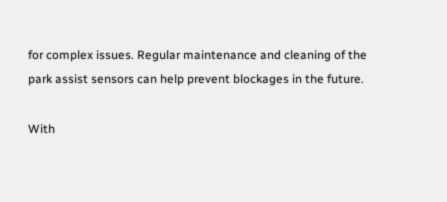for complex issues. Regular maintenance and cleaning of the park assist sensors can help prevent blockages in the future.

With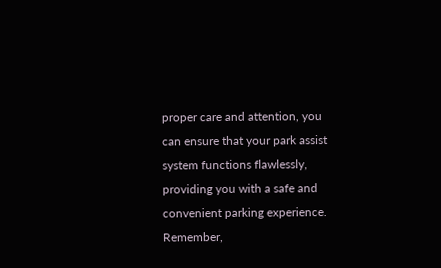proper care and attention, you can ensure that your park assist system functions flawlessly, providing you with a safe and convenient parking experience. Remember,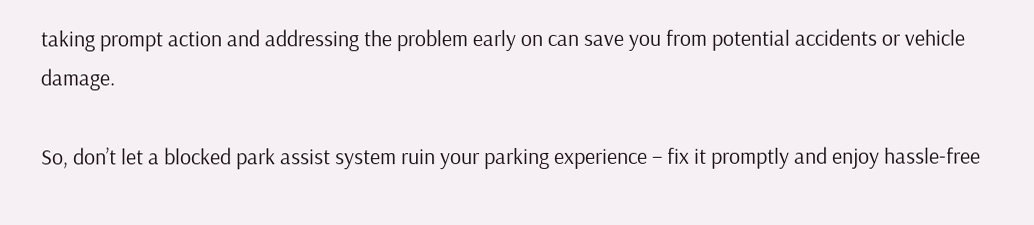taking prompt action and addressing the problem early on can save you from potential accidents or vehicle damage.

So, don’t let a blocked park assist system ruin your parking experience – fix it promptly and enjoy hassle-free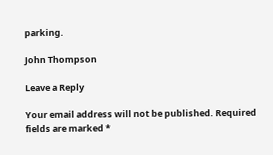parking.

John Thompson

Leave a Reply

Your email address will not be published. Required fields are marked *